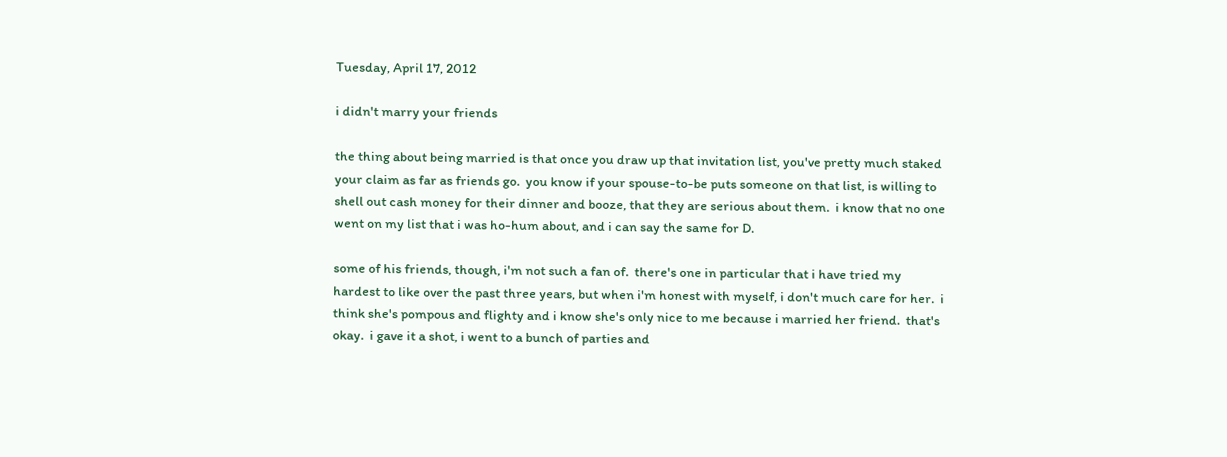Tuesday, April 17, 2012

i didn't marry your friends

the thing about being married is that once you draw up that invitation list, you've pretty much staked your claim as far as friends go.  you know if your spouse-to-be puts someone on that list, is willing to shell out cash money for their dinner and booze, that they are serious about them.  i know that no one went on my list that i was ho-hum about, and i can say the same for D.

some of his friends, though, i'm not such a fan of.  there's one in particular that i have tried my hardest to like over the past three years, but when i'm honest with myself, i don't much care for her.  i think she's pompous and flighty and i know she's only nice to me because i married her friend.  that's okay.  i gave it a shot, i went to a bunch of parties and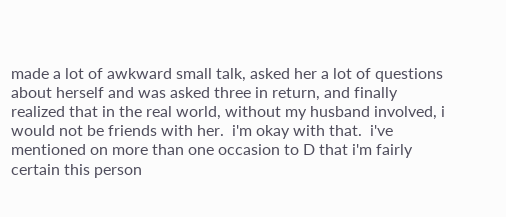made a lot of awkward small talk, asked her a lot of questions about herself and was asked three in return, and finally realized that in the real world, without my husband involved, i would not be friends with her.  i'm okay with that.  i've mentioned on more than one occasion to D that i'm fairly certain this person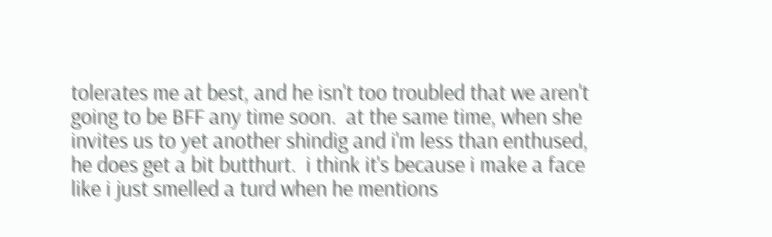tolerates me at best, and he isn't too troubled that we aren't going to be BFF any time soon.  at the same time, when she invites us to yet another shindig and i'm less than enthused, he does get a bit butthurt.  i think it's because i make a face like i just smelled a turd when he mentions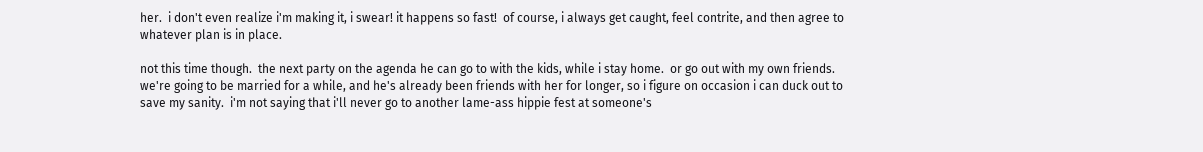her.  i don't even realize i'm making it, i swear! it happens so fast!  of course, i always get caught, feel contrite, and then agree to whatever plan is in place.

not this time though.  the next party on the agenda he can go to with the kids, while i stay home.  or go out with my own friends.  we're going to be married for a while, and he's already been friends with her for longer, so i figure on occasion i can duck out to save my sanity.  i'm not saying that i'll never go to another lame-ass hippie fest at someone's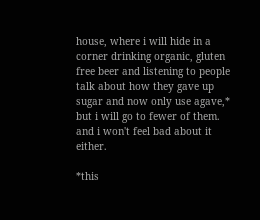house, where i will hide in a corner drinking organic, gluten free beer and listening to people talk about how they gave up sugar and now only use agave,* but i will go to fewer of them.  and i won't feel bad about it either.

*this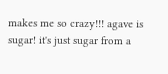makes me so crazy!!! agave is sugar! it's just sugar from a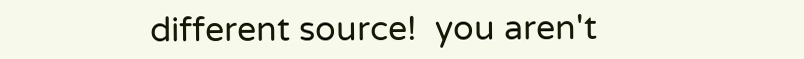different source!  you aren't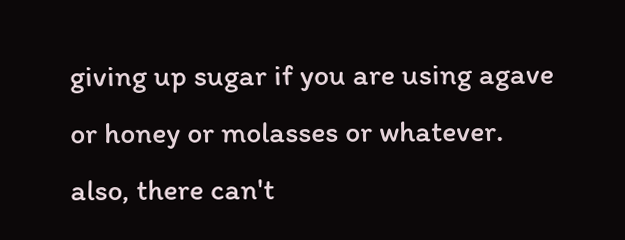giving up sugar if you are using agave or honey or molasses or whatever.  also, there can't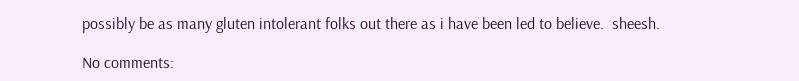possibly be as many gluten intolerant folks out there as i have been led to believe.  sheesh.

No comments: